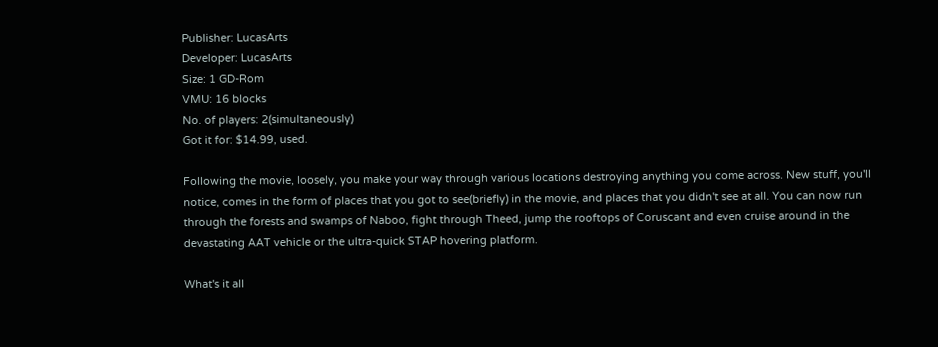Publisher: LucasArts
Developer: LucasArts
Size: 1 GD-Rom
VMU: 16 blocks
No. of players: 2(simultaneously)
Got it for: $14.99, used.

Following the movie, loosely, you make your way through various locations destroying anything you come across. New stuff, you'll notice, comes in the form of places that you got to see(briefly) in the movie, and places that you didn't see at all. You can now run through the forests and swamps of Naboo, fight through Theed, jump the rooftops of Coruscant and even cruise around in the devastating AAT vehicle or the ultra-quick STAP hovering platform.

What's it all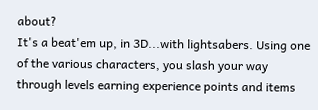about?
It's a beat'em up, in 3D...with lightsabers. Using one of the various characters, you slash your way through levels earning experience points and items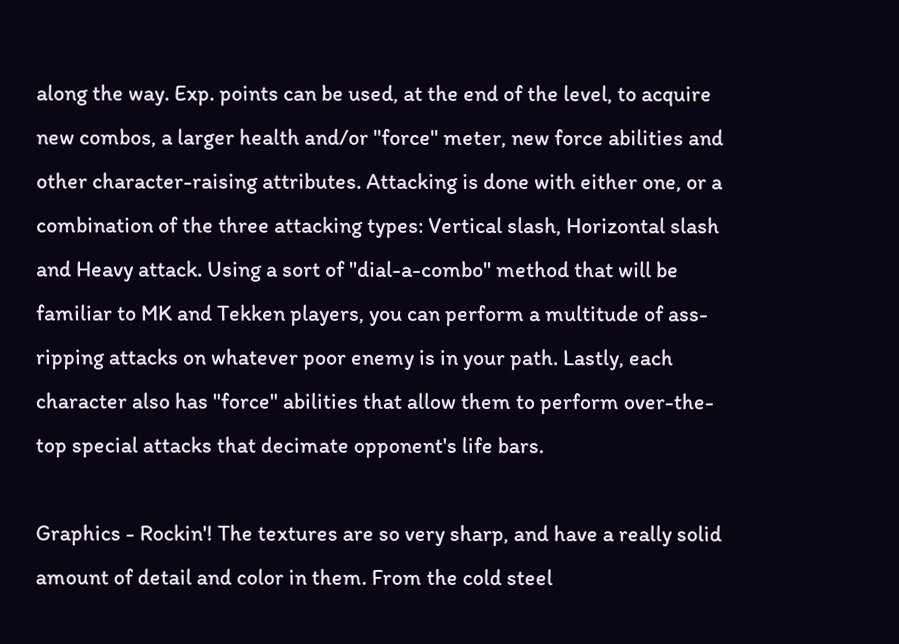along the way. Exp. points can be used, at the end of the level, to acquire new combos, a larger health and/or "force" meter, new force abilities and other character-raising attributes. Attacking is done with either one, or a combination of the three attacking types: Vertical slash, Horizontal slash and Heavy attack. Using a sort of "dial-a-combo" method that will be familiar to MK and Tekken players, you can perform a multitude of ass-ripping attacks on whatever poor enemy is in your path. Lastly, each character also has "force" abilities that allow them to perform over-the-top special attacks that decimate opponent's life bars.

Graphics - Rockin'! The textures are so very sharp, and have a really solid amount of detail and color in them. From the cold steel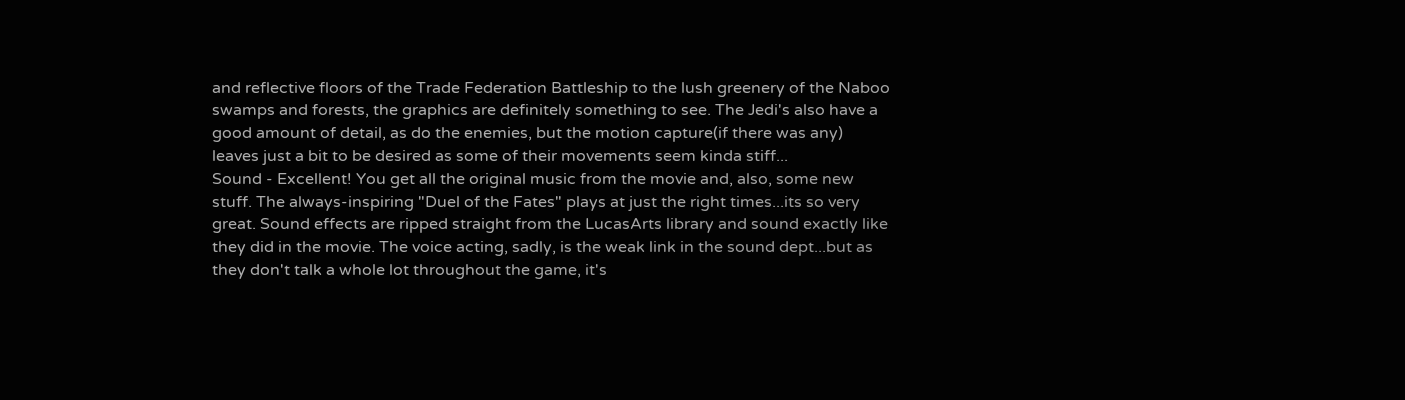and reflective floors of the Trade Federation Battleship to the lush greenery of the Naboo swamps and forests, the graphics are definitely something to see. The Jedi's also have a good amount of detail, as do the enemies, but the motion capture(if there was any) leaves just a bit to be desired as some of their movements seem kinda stiff...
Sound - Excellent! You get all the original music from the movie and, also, some new stuff. The always-inspiring "Duel of the Fates" plays at just the right times...its so very great. Sound effects are ripped straight from the LucasArts library and sound exactly like they did in the movie. The voice acting, sadly, is the weak link in the sound dept...but as they don't talk a whole lot throughout the game, it's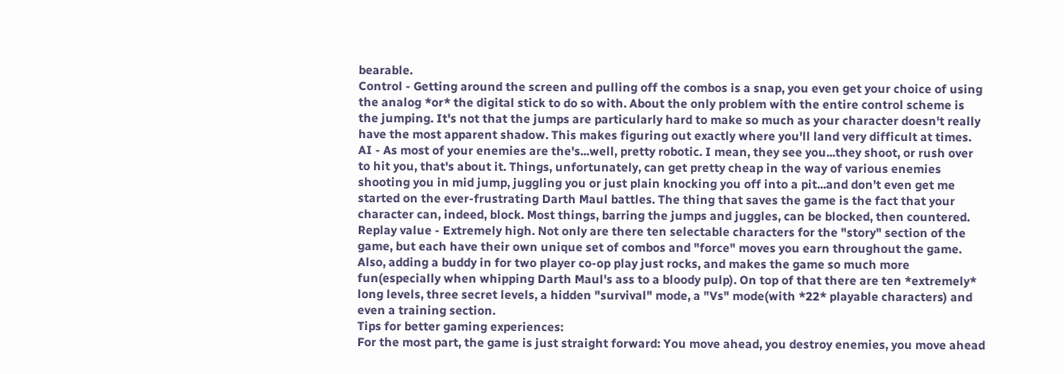bearable.
Control - Getting around the screen and pulling off the combos is a snap, you even get your choice of using the analog *or* the digital stick to do so with. About the only problem with the entire control scheme is the jumping. It's not that the jumps are particularly hard to make so much as your character doesn't really have the most apparent shadow. This makes figuring out exactly where you'll land very difficult at times.
AI - As most of your enemies are the's...well, pretty robotic. I mean, they see you...they shoot, or rush over to hit you, that's about it. Things, unfortunately, can get pretty cheap in the way of various enemies shooting you in mid jump, juggling you or just plain knocking you off into a pit...and don't even get me started on the ever-frustrating Darth Maul battles. The thing that saves the game is the fact that your character can, indeed, block. Most things, barring the jumps and juggles, can be blocked, then countered.
Replay value - Extremely high. Not only are there ten selectable characters for the "story" section of the game, but each have their own unique set of combos and "force" moves you earn throughout the game. Also, adding a buddy in for two player co-op play just rocks, and makes the game so much more fun(especially when whipping Darth Maul's ass to a bloody pulp). On top of that there are ten *extremely* long levels, three secret levels, a hidden "survival" mode, a "Vs" mode(with *22* playable characters) and even a training section.
Tips for better gaming experiences:
For the most part, the game is just straight forward: You move ahead, you destroy enemies, you move ahead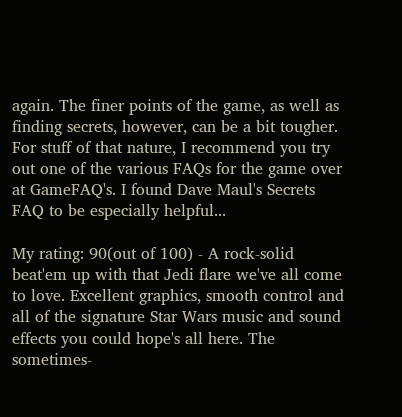again. The finer points of the game, as well as finding secrets, however, can be a bit tougher. For stuff of that nature, I recommend you try out one of the various FAQs for the game over at GameFAQ's. I found Dave Maul's Secrets FAQ to be especially helpful...

My rating: 90(out of 100) - A rock-solid beat'em up with that Jedi flare we've all come to love. Excellent graphics, smooth control and all of the signature Star Wars music and sound effects you could hope's all here. The sometimes-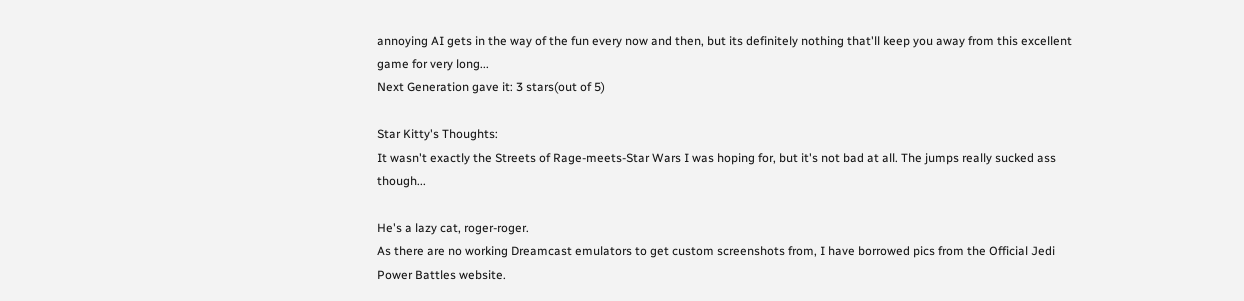annoying AI gets in the way of the fun every now and then, but its definitely nothing that'll keep you away from this excellent game for very long...
Next Generation gave it: 3 stars(out of 5)

Star Kitty's Thoughts:
It wasn't exactly the Streets of Rage-meets-Star Wars I was hoping for, but it's not bad at all. The jumps really sucked ass though...

He's a lazy cat, roger-roger.
As there are no working Dreamcast emulators to get custom screenshots from, I have borrowed pics from the Official Jedi Power Battles website.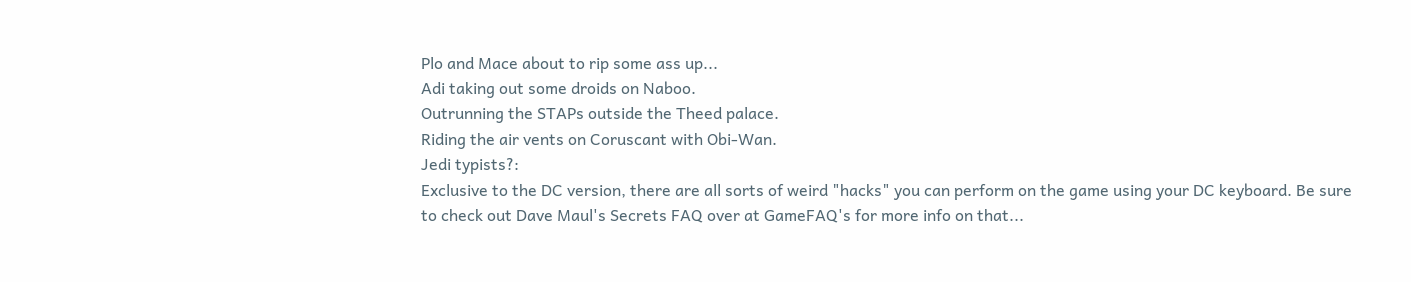Plo and Mace about to rip some ass up...
Adi taking out some droids on Naboo.
Outrunning the STAPs outside the Theed palace.
Riding the air vents on Coruscant with Obi-Wan.
Jedi typists?:
Exclusive to the DC version, there are all sorts of weird "hacks" you can perform on the game using your DC keyboard. Be sure to check out Dave Maul's Secrets FAQ over at GameFAQ's for more info on that...